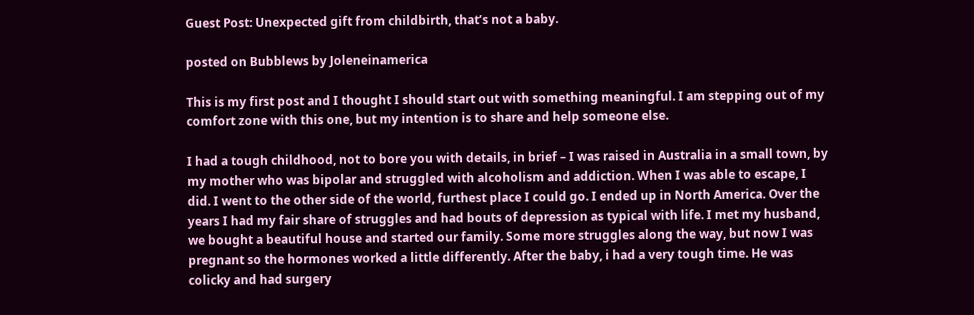Guest Post: Unexpected gift from childbirth, that’s not a baby.

posted on Bubblews by Joleneinamerica

This is my first post and I thought I should start out with something meaningful. I am stepping out of my comfort zone with this one, but my intention is to share and help someone else.

I had a tough childhood, not to bore you with details, in brief – I was raised in Australia in a small town, by my mother who was bipolar and struggled with alcoholism and addiction. When I was able to escape, I did. I went to the other side of the world, furthest place I could go. I ended up in North America. Over the years I had my fair share of struggles and had bouts of depression as typical with life. I met my husband, we bought a beautiful house and started our family. Some more struggles along the way, but now I was pregnant so the hormones worked a little differently. After the baby, i had a very tough time. He was colicky and had surgery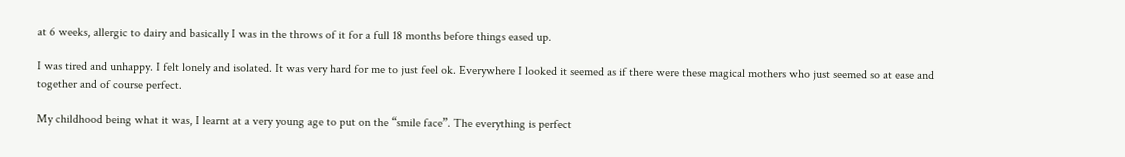at 6 weeks, allergic to dairy and basically I was in the throws of it for a full 18 months before things eased up.

I was tired and unhappy. I felt lonely and isolated. It was very hard for me to just feel ok. Everywhere I looked it seemed as if there were these magical mothers who just seemed so at ease and together and of course perfect.

My childhood being what it was, I learnt at a very young age to put on the “smile face”. The everything is perfect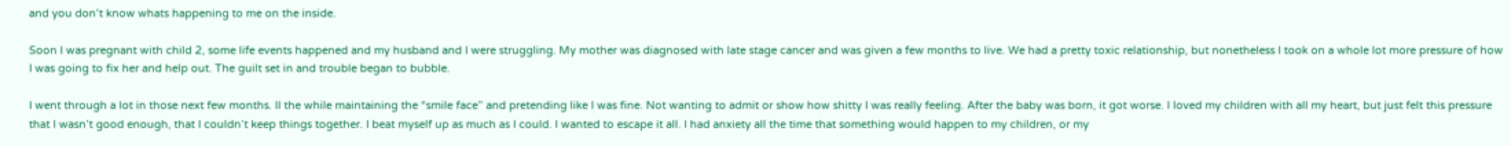and you don’t know whats happening to me on the inside.

Soon I was pregnant with child 2, some life events happened and my husband and I were struggling. My mother was diagnosed with late stage cancer and was given a few months to live. We had a pretty toxic relationship, but nonetheless I took on a whole lot more pressure of how I was going to fix her and help out. The guilt set in and trouble began to bubble.

I went through a lot in those next few months. ll the while maintaining the “smile face” and pretending like I was fine. Not wanting to admit or show how shitty I was really feeling. After the baby was born, it got worse. I loved my children with all my heart, but just felt this pressure that I wasn’t good enough, that I couldn’t keep things together. I beat myself up as much as I could. I wanted to escape it all. I had anxiety all the time that something would happen to my children, or my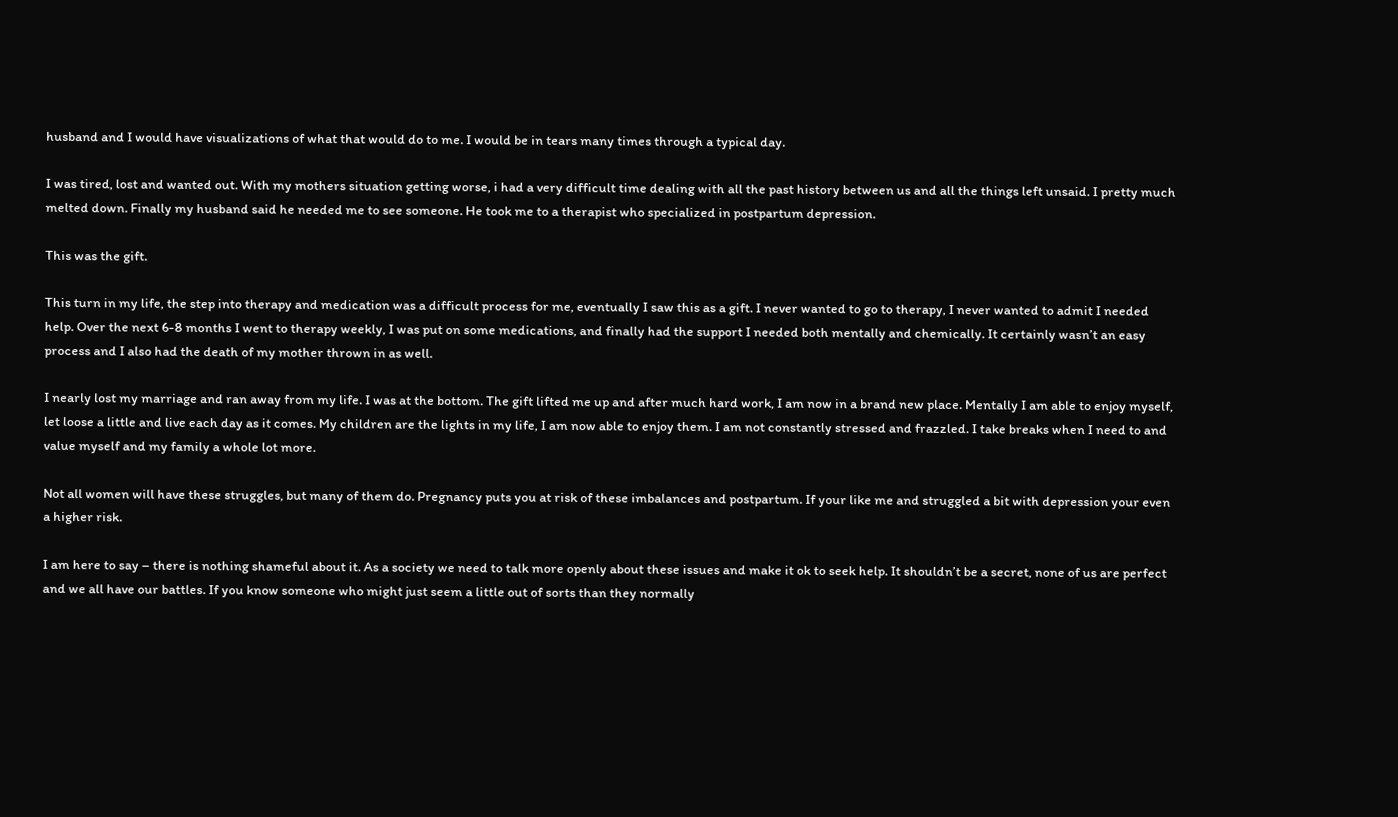husband and I would have visualizations of what that would do to me. I would be in tears many times through a typical day.

I was tired, lost and wanted out. With my mothers situation getting worse, i had a very difficult time dealing with all the past history between us and all the things left unsaid. I pretty much melted down. Finally my husband said he needed me to see someone. He took me to a therapist who specialized in postpartum depression.

This was the gift.

This turn in my life, the step into therapy and medication was a difficult process for me, eventually I saw this as a gift. I never wanted to go to therapy, I never wanted to admit I needed help. Over the next 6-8 months I went to therapy weekly, I was put on some medications, and finally had the support I needed both mentally and chemically. It certainly wasn’t an easy process and I also had the death of my mother thrown in as well.

I nearly lost my marriage and ran away from my life. I was at the bottom. The gift lifted me up and after much hard work, I am now in a brand new place. Mentally I am able to enjoy myself, let loose a little and live each day as it comes. My children are the lights in my life, I am now able to enjoy them. I am not constantly stressed and frazzled. I take breaks when I need to and value myself and my family a whole lot more.

Not all women will have these struggles, but many of them do. Pregnancy puts you at risk of these imbalances and postpartum. If your like me and struggled a bit with depression your even a higher risk.

I am here to say – there is nothing shameful about it. As a society we need to talk more openly about these issues and make it ok to seek help. It shouldn’t be a secret, none of us are perfect and we all have our battles. If you know someone who might just seem a little out of sorts than they normally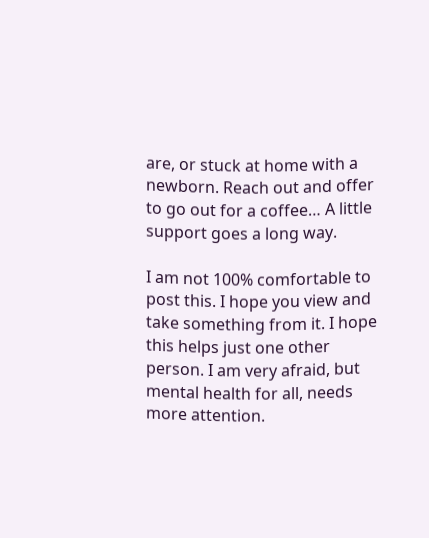are, or stuck at home with a newborn. Reach out and offer to go out for a coffee… A little support goes a long way.

I am not 100% comfortable to post this. I hope you view and take something from it. I hope this helps just one other person. I am very afraid, but mental health for all, needs more attention.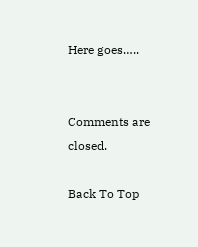Here goes…..


Comments are closed.

Back To Top